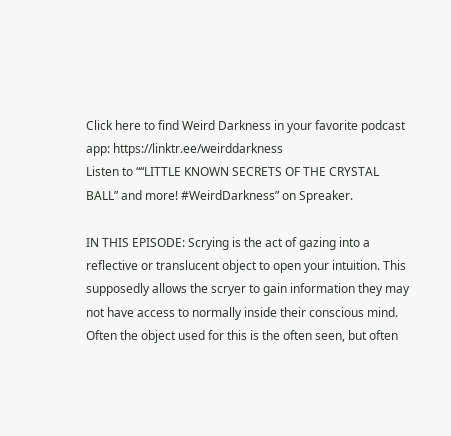Click here to find Weird Darkness in your favorite podcast app: https://linktr.ee/weirddarkness
Listen to ““LITTLE KNOWN SECRETS OF THE CRYSTAL BALL” and more! #WeirdDarkness” on Spreaker.

IN THIS EPISODE: Scrying is the act of gazing into a reflective or translucent object to open your intuition. This supposedly allows the scryer to gain information they may not have access to normally inside their conscious mind. Often the object used for this is the often seen, but often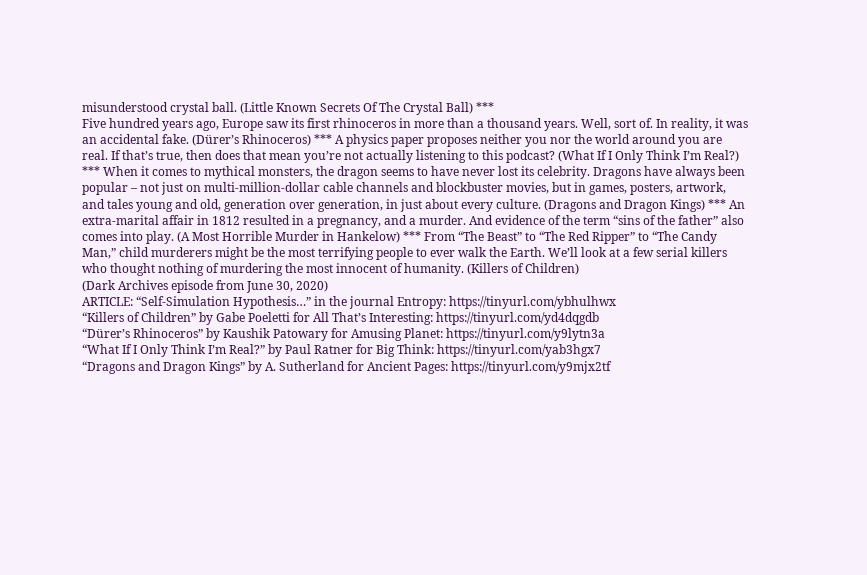misunderstood crystal ball. (Little Known Secrets Of The Crystal Ball) ***
Five hundred years ago, Europe saw its first rhinoceros in more than a thousand years. Well, sort of. In reality, it was an accidental fake. (Dürer’s Rhinoceros) *** A physics paper proposes neither you nor the world around you are real. If that’s true, then does that mean you’re not actually listening to this podcast? (What If I Only Think I’m Real?) *** When it comes to mythical monsters, the dragon seems to have never lost its celebrity. Dragons have always been popular – not just on multi-million-dollar cable channels and blockbuster movies, but in games, posters, artwork, and tales young and old, generation over generation, in just about every culture. (Dragons and Dragon Kings) *** An extra-marital affair in 1812 resulted in a pregnancy, and a murder. And evidence of the term “sins of the father” also comes into play. (A Most Horrible Murder in Hankelow) *** From “The Beast” to “The Red Ripper” to “The Candy Man,” child murderers might be the most terrifying people to ever walk the Earth. We’ll look at a few serial killers who thought nothing of murdering the most innocent of humanity. (Killers of Children)
(Dark Archives episode from June 30, 2020)
ARTICLE: “Self-Simulation Hypothesis…” in the journal Entropy: https://tinyurl.com/ybhulhwx
“Killers of Children” by Gabe Poeletti for All That’s Interesting: https://tinyurl.com/yd4dqgdb
“Dürer’s Rhinoceros” by Kaushik Patowary for Amusing Planet: https://tinyurl.com/y9lytn3a
“What If I Only Think I’m Real?” by Paul Ratner for Big Think: https://tinyurl.com/yab3hgx7
“Dragons and Dragon Kings” by A. Sutherland for Ancient Pages: https://tinyurl.com/y9mjx2tf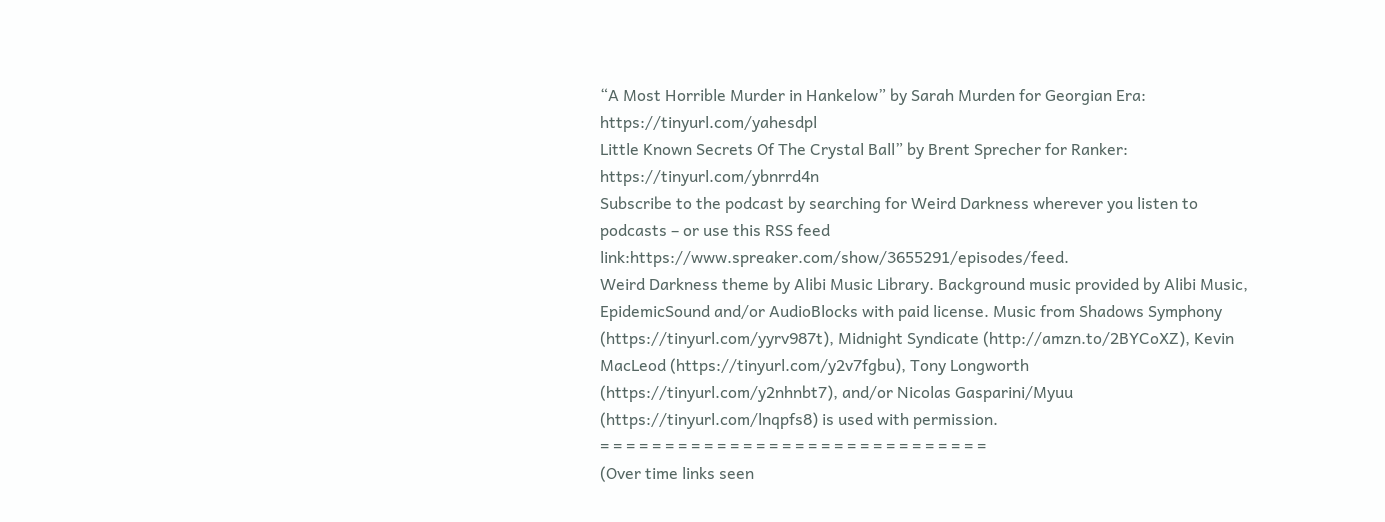“A Most Horrible Murder in Hankelow” by Sarah Murden for Georgian Era: https://tinyurl.com/yahesdpl
Little Known Secrets Of The Crystal Ball” by Brent Sprecher for Ranker: https://tinyurl.com/ybnrrd4n
Subscribe to the podcast by searching for Weird Darkness wherever you listen to podcasts – or use this RSS feed link:https://www.spreaker.com/show/3655291/episodes/feed.
Weird Darkness theme by Alibi Music Library. Background music provided by Alibi Music, EpidemicSound and/or AudioBlocks with paid license. Music from Shadows Symphony (https://tinyurl.com/yyrv987t), Midnight Syndicate (http://amzn.to/2BYCoXZ), Kevin MacLeod (https://tinyurl.com/y2v7fgbu), Tony Longworth (https://tinyurl.com/y2nhnbt7), and/or Nicolas Gasparini/Myuu (https://tinyurl.com/lnqpfs8) is used with permission.
= = = = = = = = = = = = = = = = = = = = = = = = = = = = = =
(Over time links seen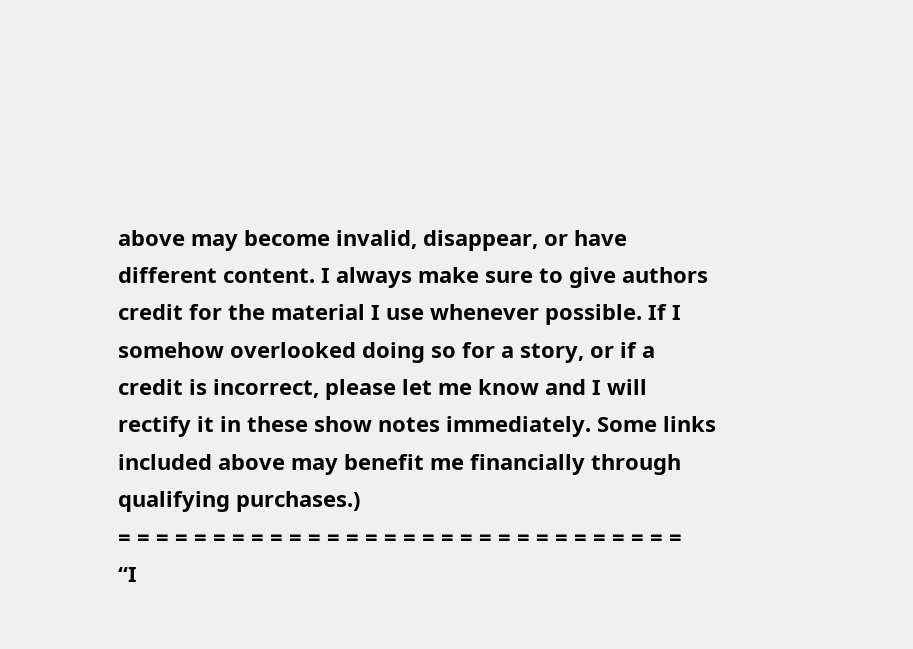above may become invalid, disappear, or have different content. I always make sure to give authors credit for the material I use whenever possible. If I somehow overlooked doing so for a story, or if a credit is incorrect, please let me know and I will rectify it in these show notes immediately. Some links included above may benefit me financially through qualifying purchases.)
= = = = = = = = = = = = = = = = = = = = = = = = = = = = = =
“I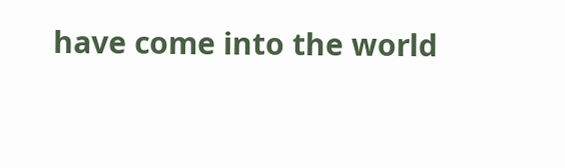have come into the world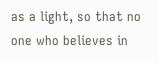as a light, so that no one who believes in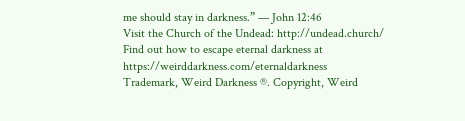me should stay in darkness.” — John 12:46
Visit the Church of the Undead: http://undead.church/
Find out how to escape eternal darkness at https://weirddarkness.com/eternaldarkness
Trademark, Weird Darkness ®. Copyright, Weird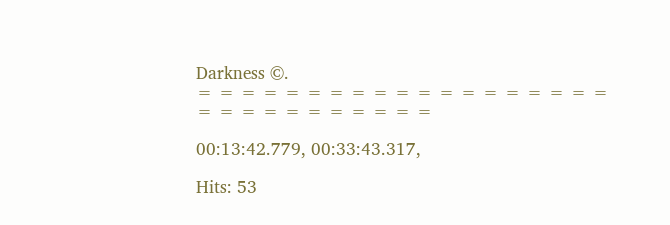Darkness ©.
= = = = = = = = = = = = = = = = = = = = = = = = = = = = = =

00:13:42.779, 00:33:43.317,

Hits: 53